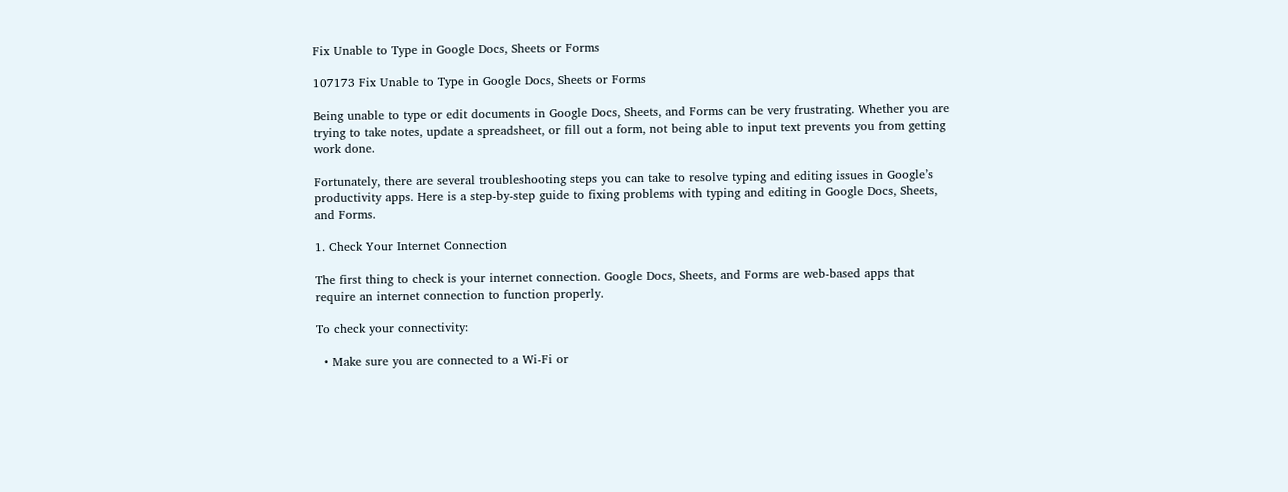Fix Unable to Type in Google Docs, Sheets or Forms

107173 Fix Unable to Type in Google Docs, Sheets or Forms

Being unable to type or edit documents in Google Docs, Sheets, and Forms can be very frustrating. Whether you are trying to take notes, update a spreadsheet, or fill out a form, not being able to input text prevents you from getting work done.

Fortunately, there are several troubleshooting steps you can take to resolve typing and editing issues in Google’s productivity apps. Here is a step-by-step guide to fixing problems with typing and editing in Google Docs, Sheets, and Forms.

1. Check Your Internet Connection

The first thing to check is your internet connection. Google Docs, Sheets, and Forms are web-based apps that require an internet connection to function properly.

To check your connectivity:

  • Make sure you are connected to a Wi-Fi or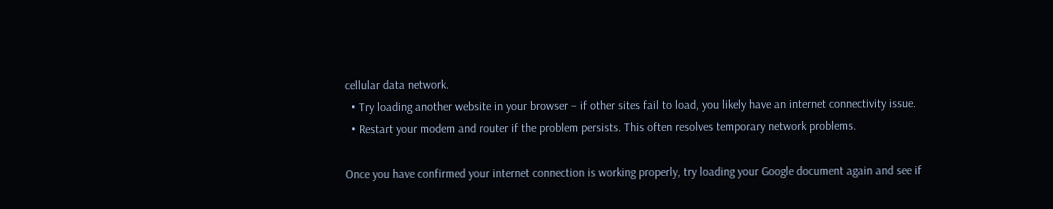cellular data network.
  • Try loading another website in your browser – if other sites fail to load, you likely have an internet connectivity issue.
  • Restart your modem and router if the problem persists. This often resolves temporary network problems.

Once you have confirmed your internet connection is working properly, try loading your Google document again and see if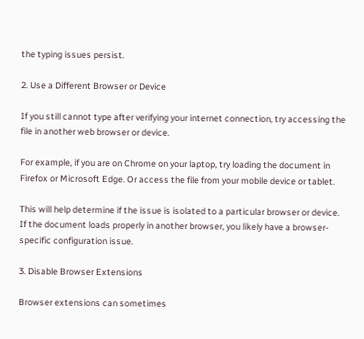the typing issues persist.

2. Use a Different Browser or Device

If you still cannot type after verifying your internet connection, try accessing the file in another web browser or device.

For example, if you are on Chrome on your laptop, try loading the document in Firefox or Microsoft Edge. Or access the file from your mobile device or tablet.

This will help determine if the issue is isolated to a particular browser or device. If the document loads properly in another browser, you likely have a browser-specific configuration issue.

3. Disable Browser Extensions

Browser extensions can sometimes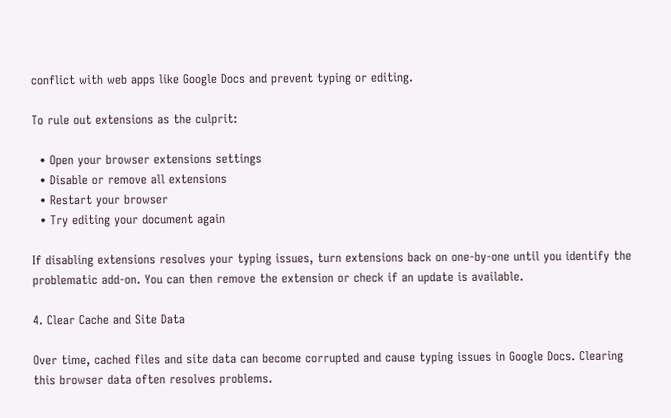conflict with web apps like Google Docs and prevent typing or editing.

To rule out extensions as the culprit:

  • Open your browser extensions settings
  • Disable or remove all extensions
  • Restart your browser
  • Try editing your document again

If disabling extensions resolves your typing issues, turn extensions back on one-by-one until you identify the problematic add-on. You can then remove the extension or check if an update is available.

4. Clear Cache and Site Data

Over time, cached files and site data can become corrupted and cause typing issues in Google Docs. Clearing this browser data often resolves problems.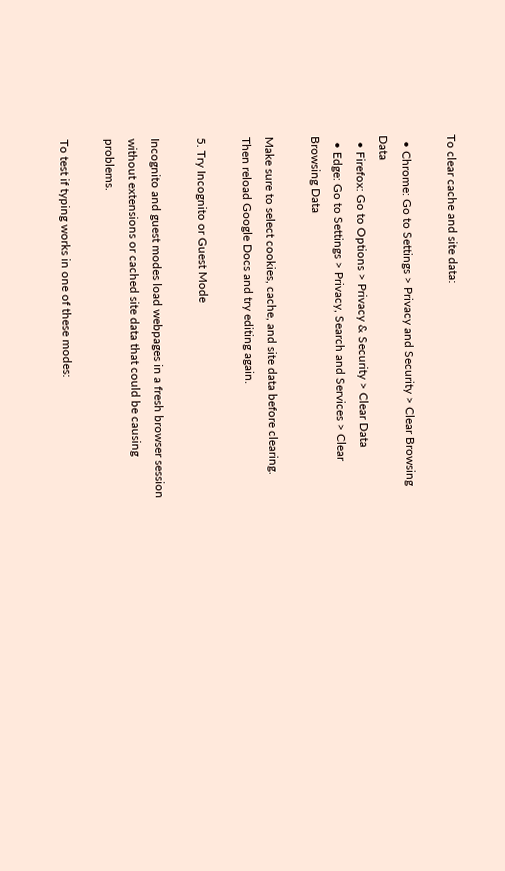To clear cache and site data:

  • Chrome: Go to Settings > Privacy and Security > Clear Browsing Data
  • Firefox: Go to Options > Privacy & Security > Clear Data
  • Edge: Go to Settings > Privacy, Search and Services > Clear Browsing Data

Make sure to select cookies, cache, and site data before clearing. Then reload Google Docs and try editing again.

5. Try Incognito or Guest Mode

Incognito and guest modes load webpages in a fresh browser session without extensions or cached site data that could be causing problems.

To test if typing works in one of these modes: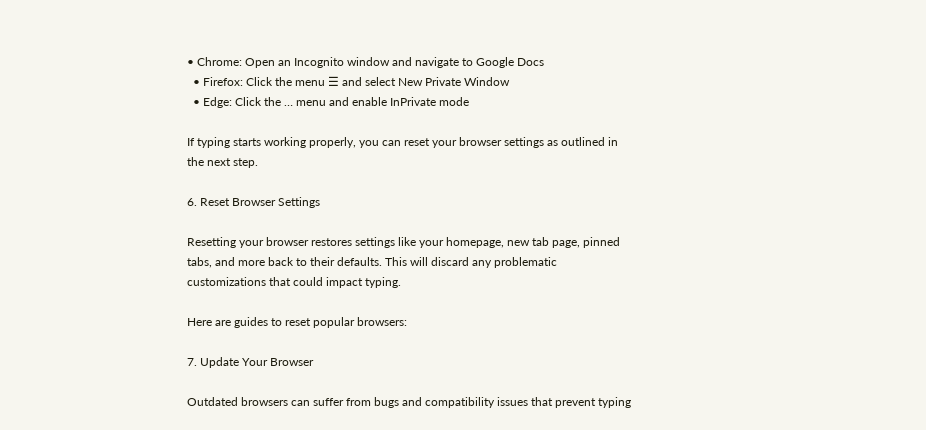• Chrome: Open an Incognito window and navigate to Google Docs
  • Firefox: Click the menu ☰ and select New Private Window
  • Edge: Click the … menu and enable InPrivate mode

If typing starts working properly, you can reset your browser settings as outlined in the next step.

6. Reset Browser Settings

Resetting your browser restores settings like your homepage, new tab page, pinned tabs, and more back to their defaults. This will discard any problematic customizations that could impact typing.

Here are guides to reset popular browsers:

7. Update Your Browser

Outdated browsers can suffer from bugs and compatibility issues that prevent typing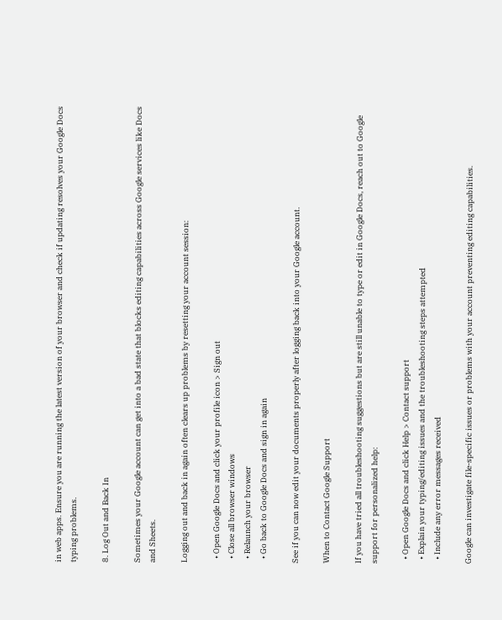in web apps. Ensure you are running the latest version of your browser and check if updating resolves your Google Docs typing problems.

8. Log Out and Back In

Sometimes your Google account can get into a bad state that blocks editing capabilities across Google services like Docs and Sheets.

Logging out and back in again often clears up problems by resetting your account session:

  • Open Google Docs and click your profile icon > Sign out
  • Close all browser windows
  • Relaunch your browser
  • Go back to Google Docs and sign in again

See if you can now edit your documents properly after logging back into your Google account.

When to Contact Google Support

If you have tried all troubleshooting suggestions but are still unable to type or edit in Google Docs, reach out to Google support for personalized help:

  • Open Google Docs and click Help > Contact support
  • Explain your typing/editing issues and the troubleshooting steps attempted
  • Include any error messages received

Google can investigate file-specific issues or problems with your account preventing editing capabilities.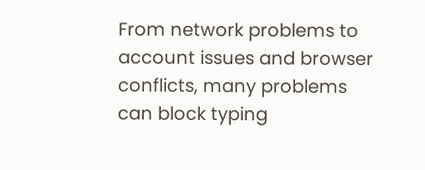From network problems to account issues and browser conflicts, many problems can block typing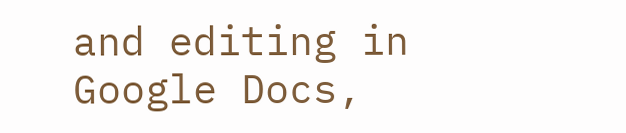and editing in Google Docs,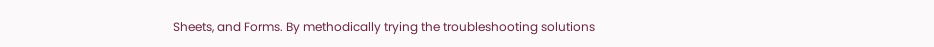Sheets, and Forms. By methodically trying the troubleshooting solutions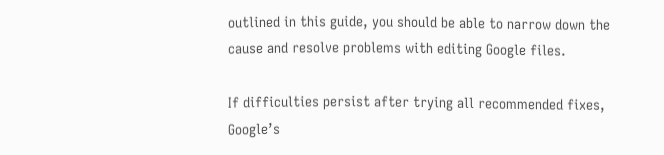outlined in this guide, you should be able to narrow down the cause and resolve problems with editing Google files.

If difficulties persist after trying all recommended fixes, Google’s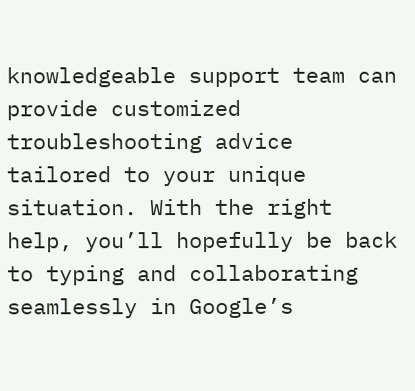knowledgeable support team can provide customized troubleshooting advice tailored to your unique situation. With the right help, you’ll hopefully be back to typing and collaborating seamlessly in Google’s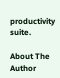productivity suite.

About The Author